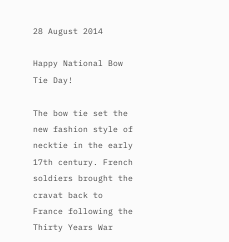28 August 2014

Happy National Bow Tie Day!

The bow tie set the new fashion style of necktie in the early 17th century. French soldiers brought the cravat back to France following the Thirty Years War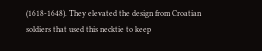(1618-1648). They elevated the design from Croatian soldiers that used this necktie to keep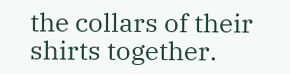the collars of their shirts together.